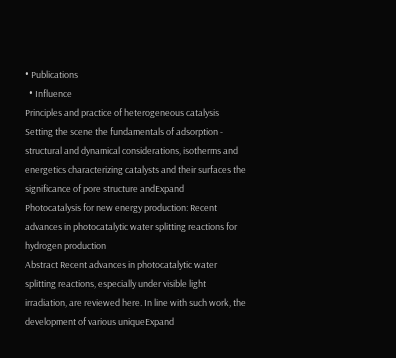• Publications
  • Influence
Principles and practice of heterogeneous catalysis
Setting the scene the fundamentals of adsorption - structural and dynamical considerations, isotherms and energetics characterizing catalysts and their surfaces the significance of pore structure andExpand
Photocatalysis for new energy production: Recent advances in photocatalytic water splitting reactions for hydrogen production
Abstract Recent advances in photocatalytic water splitting reactions, especially under visible light irradiation, are reviewed here. In line with such work, the development of various uniqueExpand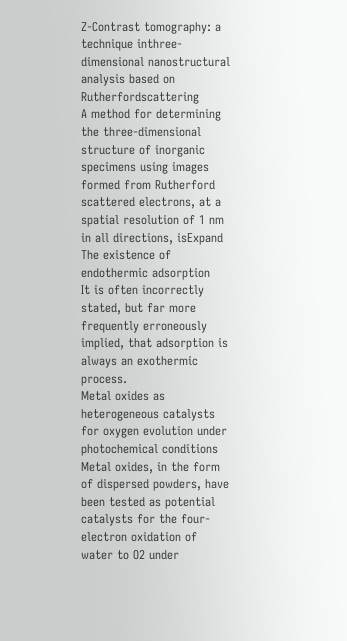Z-Contrast tomography: a technique inthree-dimensional nanostructural analysis based on Rutherfordscattering
A method for determining the three-dimensional structure of inorganic specimens using images formed from Rutherford scattered electrons, at a spatial resolution of 1 nm in all directions, isExpand
The existence of endothermic adsorption
It is often incorrectly stated, but far more frequently erroneously implied, that adsorption is always an exothermic process.
Metal oxides as heterogeneous catalysts for oxygen evolution under photochemical conditions
Metal oxides, in the form of dispersed powders, have been tested as potential catalysts for the four-electron oxidation of water to O2 under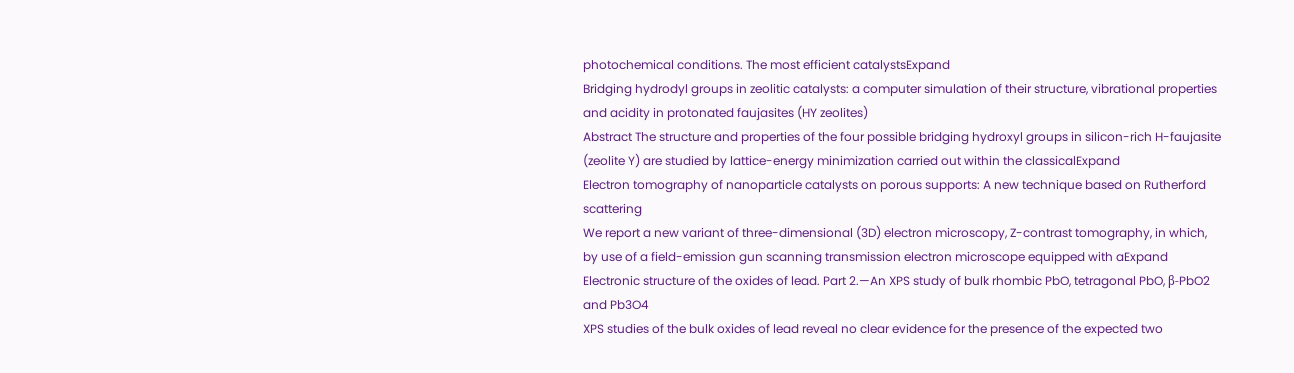photochemical conditions. The most efficient catalystsExpand
Bridging hydrodyl groups in zeolitic catalysts: a computer simulation of their structure, vibrational properties and acidity in protonated faujasites (HY zeolites)
Abstract The structure and properties of the four possible bridging hydroxyl groups in silicon-rich H-faujasite (zeolite Y) are studied by lattice-energy minimization carried out within the classicalExpand
Electron tomography of nanoparticle catalysts on porous supports: A new technique based on Rutherford scattering
We report a new variant of three-dimensional (3D) electron microscopy, Z-contrast tomography, in which, by use of a field-emission gun scanning transmission electron microscope equipped with aExpand
Electronic structure of the oxides of lead. Part 2.—An XPS study of bulk rhombic PbO, tetragonal PbO, β-PbO2 and Pb3O4
XPS studies of the bulk oxides of lead reveal no clear evidence for the presence of the expected two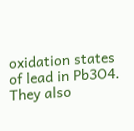oxidation states of lead in Pb3O4. They also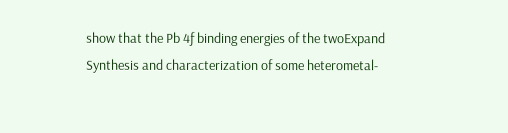show that the Pb 4ƒ binding energies of the twoExpand
Synthesis and characterization of some heterometal-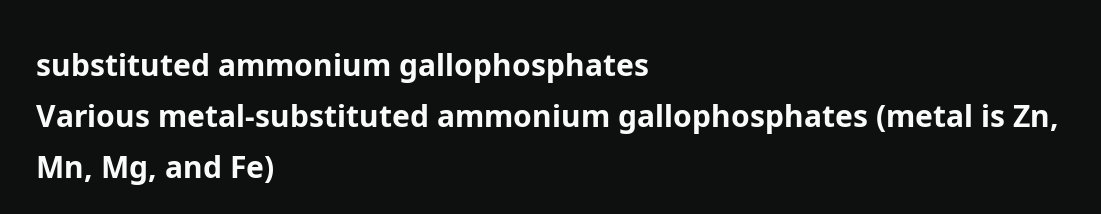substituted ammonium gallophosphates
Various metal-substituted ammonium gallophosphates (metal is Zn, Mn, Mg, and Fe)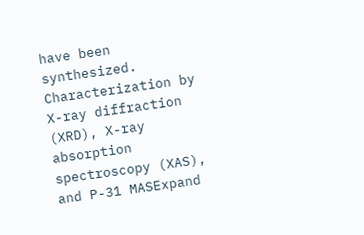have been synthesized. Characterization by X-ray diffraction (XRD), X-ray absorption spectroscopy (XAS), and P-31 MASExpand